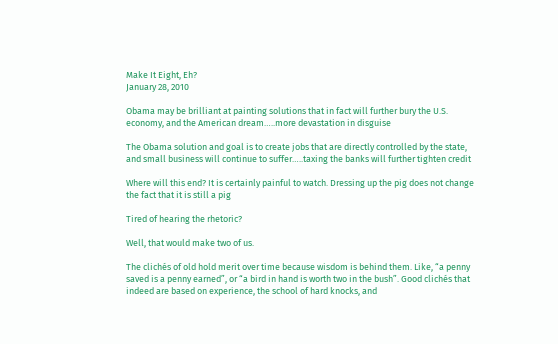Make It Eight, Eh?
January 28, 2010

Obama may be brilliant at painting solutions that in fact will further bury the U.S. economy, and the American dream…..more devastation in disguise

The Obama solution and goal is to create jobs that are directly controlled by the state, and small business will continue to suffer…..taxing the banks will further tighten credit

Where will this end? It is certainly painful to watch. Dressing up the pig does not change the fact that it is still a pig

Tired of hearing the rhetoric?

Well, that would make two of us.

The clichés of old hold merit over time because wisdom is behind them. Like, “a penny saved is a penny earned”, or “a bird in hand is worth two in the bush”. Good clichés that indeed are based on experience, the school of hard knocks, and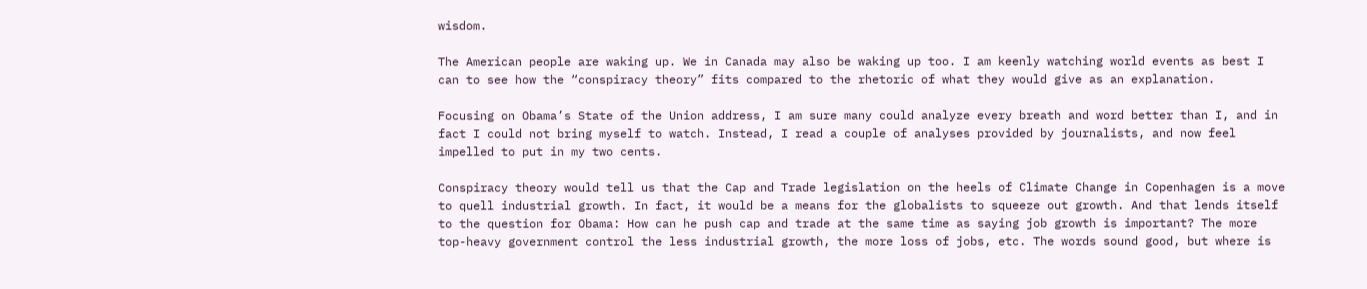wisdom.

The American people are waking up. We in Canada may also be waking up too. I am keenly watching world events as best I can to see how the “conspiracy theory” fits compared to the rhetoric of what they would give as an explanation.

Focusing on Obama’s State of the Union address, I am sure many could analyze every breath and word better than I, and in fact I could not bring myself to watch. Instead, I read a couple of analyses provided by journalists, and now feel impelled to put in my two cents.

Conspiracy theory would tell us that the Cap and Trade legislation on the heels of Climate Change in Copenhagen is a move to quell industrial growth. In fact, it would be a means for the globalists to squeeze out growth. And that lends itself to the question for Obama: How can he push cap and trade at the same time as saying job growth is important? The more top-heavy government control the less industrial growth, the more loss of jobs, etc. The words sound good, but where is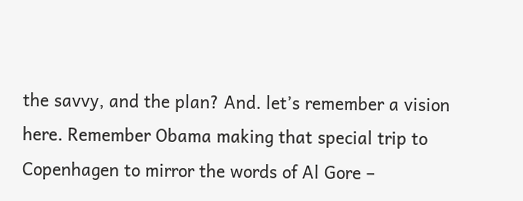the savvy, and the plan? And. let’s remember a vision here. Remember Obama making that special trip to Copenhagen to mirror the words of Al Gore –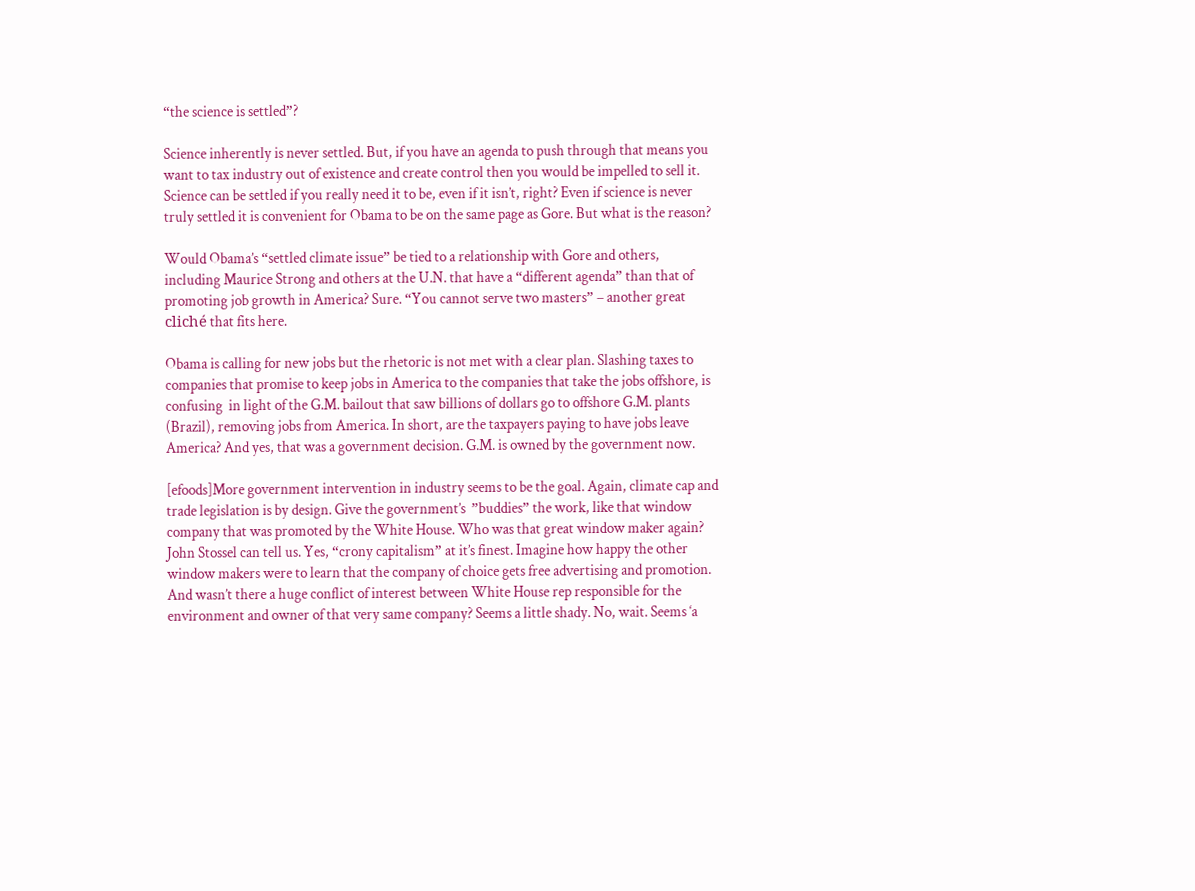“the science is settled”?

Science inherently is never settled. But, if you have an agenda to push through that means you want to tax industry out of existence and create control then you would be impelled to sell it. Science can be settled if you really need it to be, even if it isn’t, right? Even if science is never truly settled it is convenient for Obama to be on the same page as Gore. But what is the reason?

Would Obama’s “settled climate issue” be tied to a relationship with Gore and others, including Maurice Strong and others at the U.N. that have a “different agenda” than that of promoting job growth in America? Sure. “You cannot serve two masters” – another great cliché that fits here.

Obama is calling for new jobs but the rhetoric is not met with a clear plan. Slashing taxes to companies that promise to keep jobs in America to the companies that take the jobs offshore, is confusing  in light of the G.M. bailout that saw billions of dollars go to offshore G.M. plants (Brazil), removing jobs from America. In short, are the taxpayers paying to have jobs leave America? And yes, that was a government decision. G.M. is owned by the government now.

[efoods]More government intervention in industry seems to be the goal. Again, climate cap and trade legislation is by design. Give the government’s  ”buddies” the work, like that window company that was promoted by the White House. Who was that great window maker again? John Stossel can tell us. Yes, “crony capitalism” at it’s finest. Imagine how happy the other window makers were to learn that the company of choice gets free advertising and promotion. And wasn’t there a huge conflict of interest between White House rep responsible for the environment and owner of that very same company? Seems a little shady. No, wait. Seems ‘a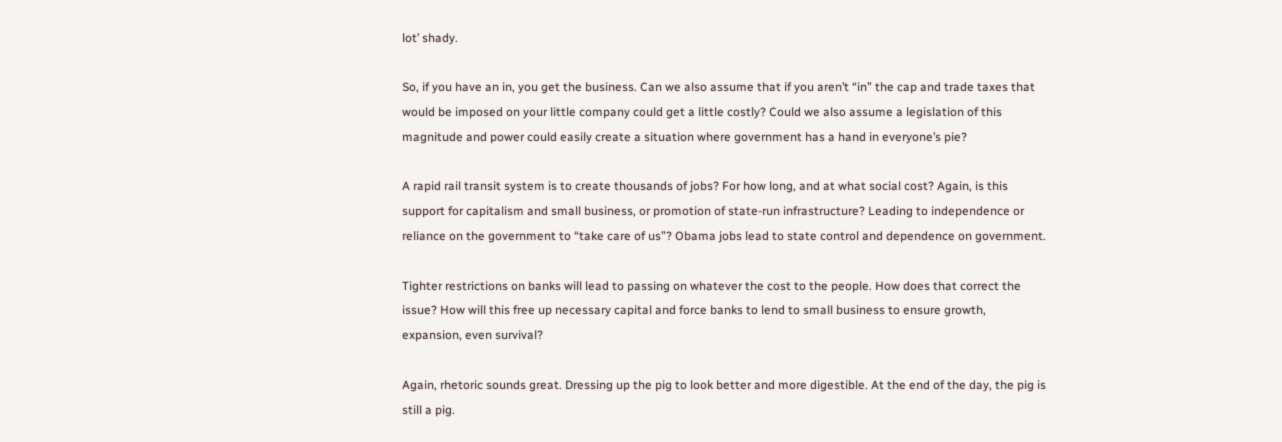lot’ shady.

So, if you have an in, you get the business. Can we also assume that if you aren’t “in” the cap and trade taxes that would be imposed on your little company could get a little costly? Could we also assume a legislation of this magnitude and power could easily create a situation where government has a hand in everyone’s pie?

A rapid rail transit system is to create thousands of jobs? For how long, and at what social cost? Again, is this support for capitalism and small business, or promotion of state-run infrastructure? Leading to independence or reliance on the government to “take care of us”? Obama jobs lead to state control and dependence on government.

Tighter restrictions on banks will lead to passing on whatever the cost to the people. How does that correct the issue? How will this free up necessary capital and force banks to lend to small business to ensure growth, expansion, even survival?

Again, rhetoric sounds great. Dressing up the pig to look better and more digestible. At the end of the day, the pig is still a pig.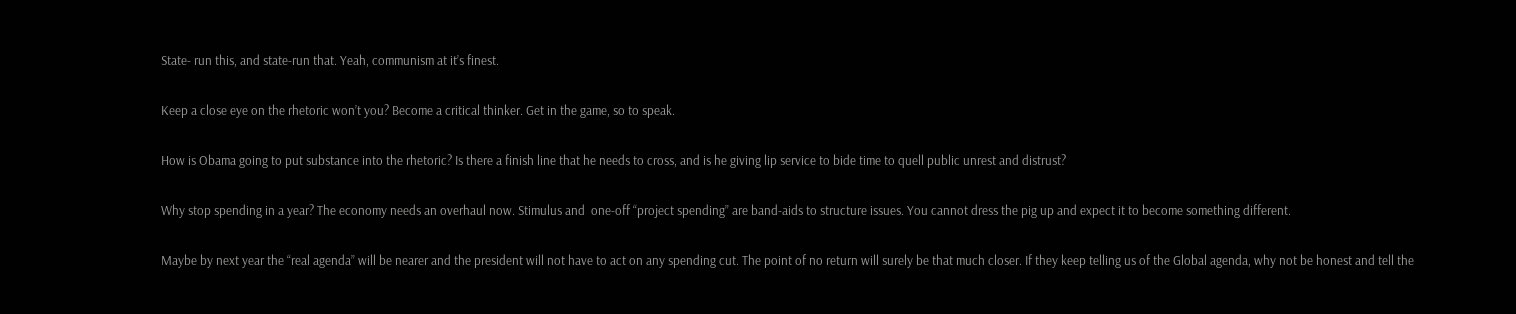State- run this, and state-run that. Yeah, communism at it’s finest.

Keep a close eye on the rhetoric won’t you? Become a critical thinker. Get in the game, so to speak.

How is Obama going to put substance into the rhetoric? Is there a finish line that he needs to cross, and is he giving lip service to bide time to quell public unrest and distrust?

Why stop spending in a year? The economy needs an overhaul now. Stimulus and  one-off “project spending” are band-aids to structure issues. You cannot dress the pig up and expect it to become something different.

Maybe by next year the “real agenda” will be nearer and the president will not have to act on any spending cut. The point of no return will surely be that much closer. If they keep telling us of the Global agenda, why not be honest and tell the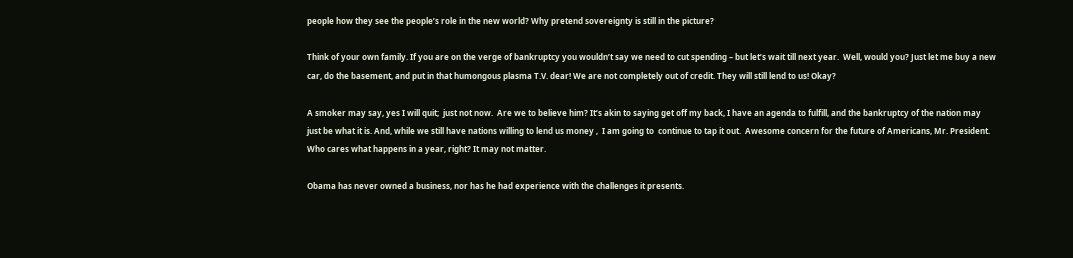people how they see the people’s role in the new world? Why pretend sovereignty is still in the picture?

Think of your own family. If you are on the verge of bankruptcy you wouldn’t say we need to cut spending – but let’s wait till next year.  Well, would you? Just let me buy a new car, do the basement, and put in that humongous plasma T.V. dear! We are not completely out of credit. They will still lend to us! Okay?

A smoker may say, yes I will quit;  just not now.  Are we to believe him? It’s akin to saying get off my back, I have an agenda to fulfill, and the bankruptcy of the nation may just be what it is. And, while we still have nations willing to lend us money ,  I am going to  continue to tap it out.  Awesome concern for the future of Americans, Mr. President. Who cares what happens in a year, right? It may not matter.

Obama has never owned a business, nor has he had experience with the challenges it presents.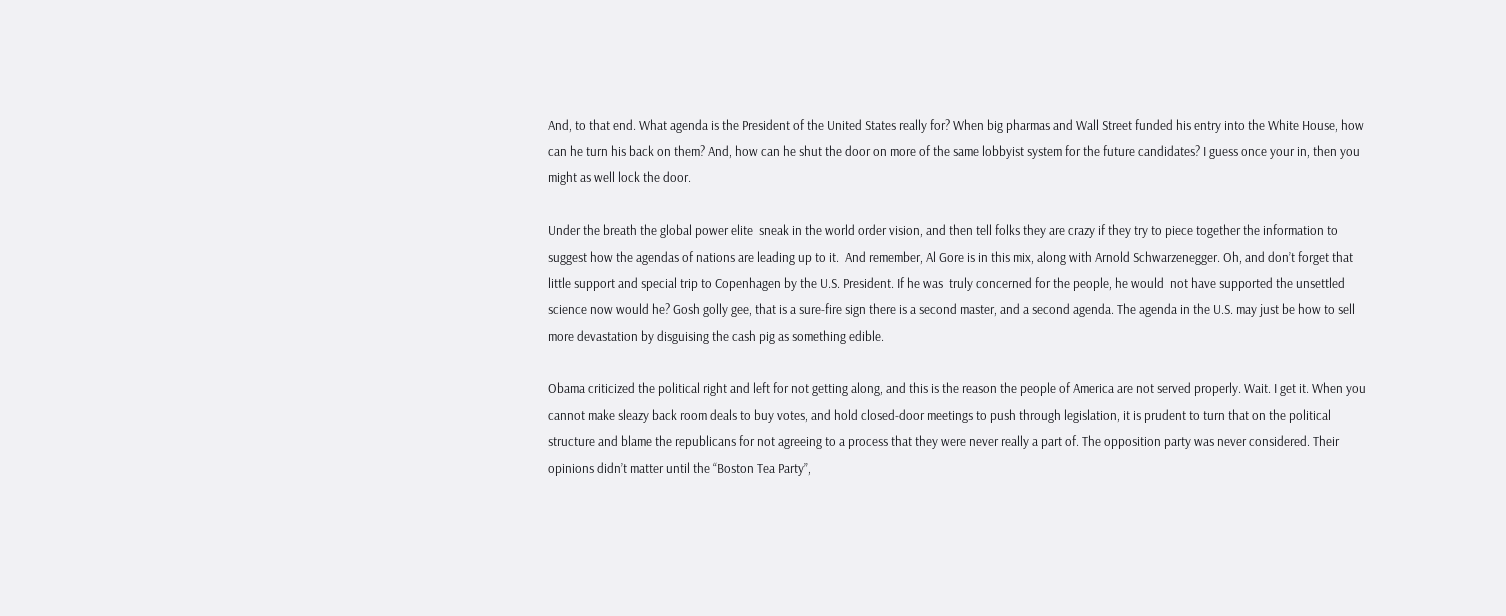And, to that end. What agenda is the President of the United States really for? When big pharmas and Wall Street funded his entry into the White House, how can he turn his back on them? And, how can he shut the door on more of the same lobbyist system for the future candidates? I guess once your in, then you might as well lock the door.

Under the breath the global power elite  sneak in the world order vision, and then tell folks they are crazy if they try to piece together the information to suggest how the agendas of nations are leading up to it.  And remember, Al Gore is in this mix, along with Arnold Schwarzenegger. Oh, and don’t forget that little support and special trip to Copenhagen by the U.S. President. If he was  truly concerned for the people, he would  not have supported the unsettled science now would he? Gosh golly gee, that is a sure-fire sign there is a second master, and a second agenda. The agenda in the U.S. may just be how to sell more devastation by disguising the cash pig as something edible.

Obama criticized the political right and left for not getting along, and this is the reason the people of America are not served properly. Wait. I get it. When you cannot make sleazy back room deals to buy votes, and hold closed-door meetings to push through legislation, it is prudent to turn that on the political structure and blame the republicans for not agreeing to a process that they were never really a part of. The opposition party was never considered. Their opinions didn’t matter until the “Boston Tea Party”,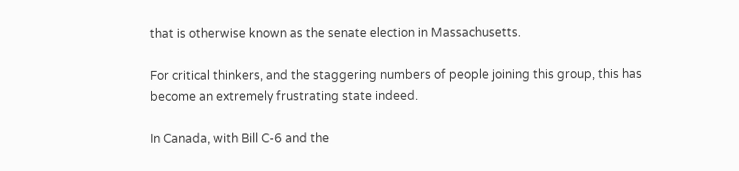that is otherwise known as the senate election in Massachusetts.

For critical thinkers, and the staggering numbers of people joining this group, this has become an extremely frustrating state indeed.

In Canada, with Bill C-6 and the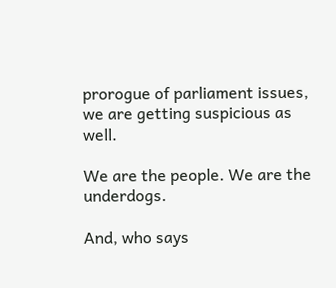prorogue of parliament issues, we are getting suspicious as well.

We are the people. We are the underdogs.

And, who says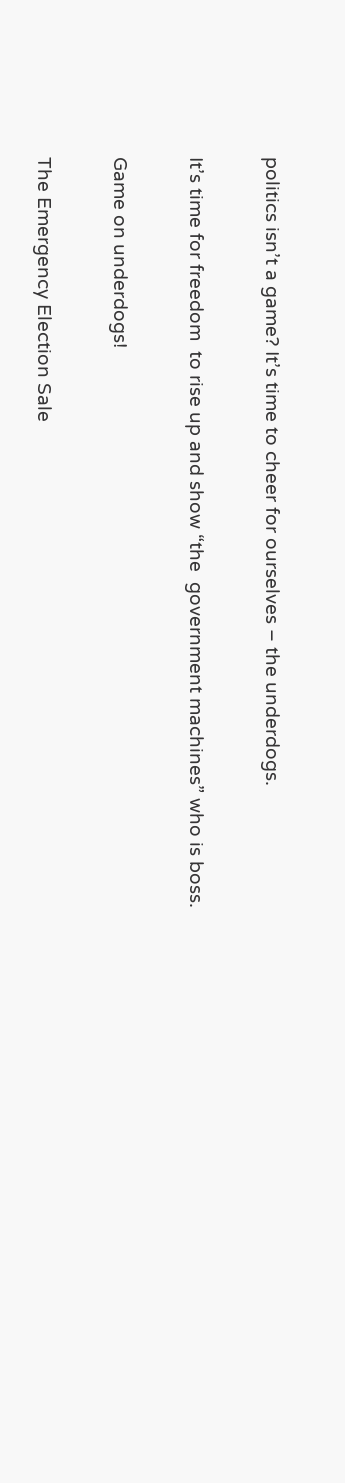politics isn’t a game? It’s time to cheer for ourselves – the underdogs.

It’s time for freedom  to rise up and show “the  government machines” who is boss.

Game on underdogs!

The Emergency Election Sale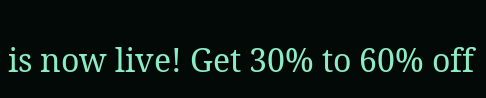is now live! Get 30% to 60% off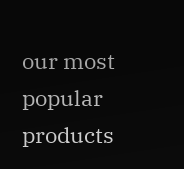our most popular products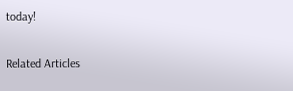today!

Related Articles